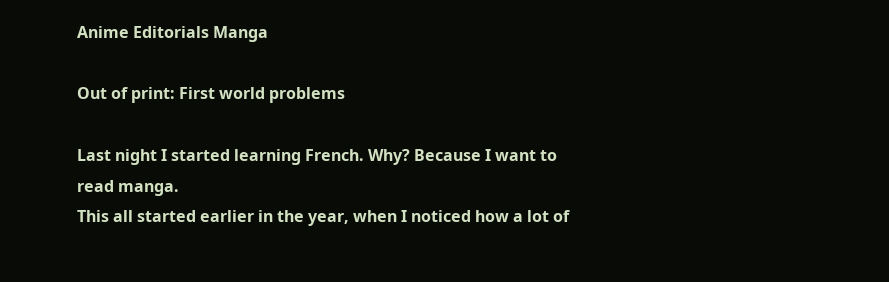Anime Editorials Manga

Out of print: First world problems

Last night I started learning French. Why? Because I want to read manga.
This all started earlier in the year, when I noticed how a lot of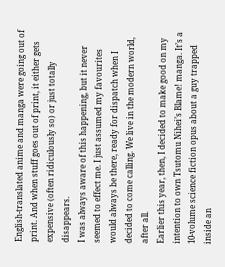English-translated anime and manga were going out of print. And when stuff goes out of print, it either gets expensive (often ridiculously so) or just totally disappears.
I was always aware of this happening, but it never seemed to effect me. I just assumed my favourites would always be there, ready for dispatch when I decided to come calling. We live in the modern world, after all.
Earlier this year, then, I decided to make good on my intention to own Tsutomu Nihei’s Blame! manga. It’s a 10-volume science fiction opus about a guy trapped inside an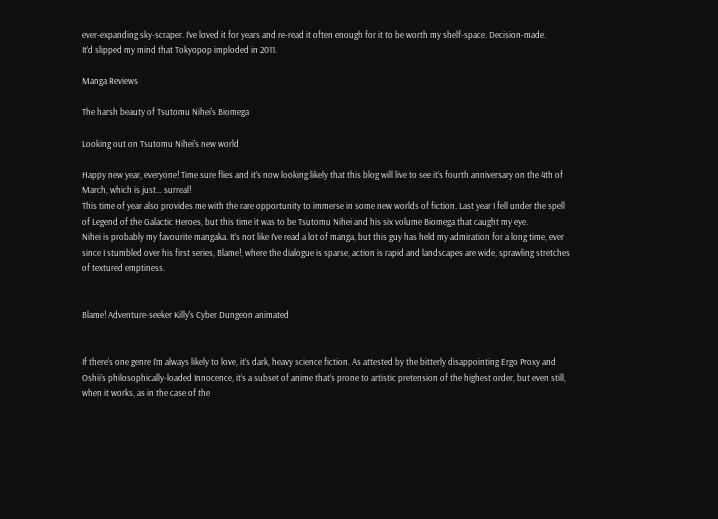ever-expanding sky-scraper. I’ve loved it for years and re-read it often enough for it to be worth my shelf-space. Decision-made.
It’d slipped my mind that Tokyopop imploded in 2011.

Manga Reviews

The harsh beauty of Tsutomu Nihei's Biomega

Looking out on Tsutomu Nihei's new world

Happy new year, everyone! Time sure flies and it’s now looking likely that this blog will live to see it’s fourth anniversary on the 4th of March, which is just… surreal!
This time of year also provides me with the rare opportunity to immerse in some new worlds of fiction. Last year I fell under the spell of Legend of the Galactic Heroes, but this time it was to be Tsutomu Nihei and his six volume Biomega that caught my eye.
Nihei is probably my favourite mangaka. It’s not like I’ve read a lot of manga, but this guy has held my admiration for a long time, ever since I stumbled over his first series, Blame!, where the dialogue is sparse, action is rapid and landscapes are wide, sprawling stretches of textured emptiness.


Blame! Adventure-seeker Killy's Cyber Dungeon animated


If there’s one genre I’m always likely to love, it’s dark, heavy science fiction. As attested by the bitterly disappointing Ergo Proxy and Oshii’s philosophically-loaded Innocence, it’s a subset of anime that’s prone to artistic pretension of the highest order, but even still, when it works, as in the case of the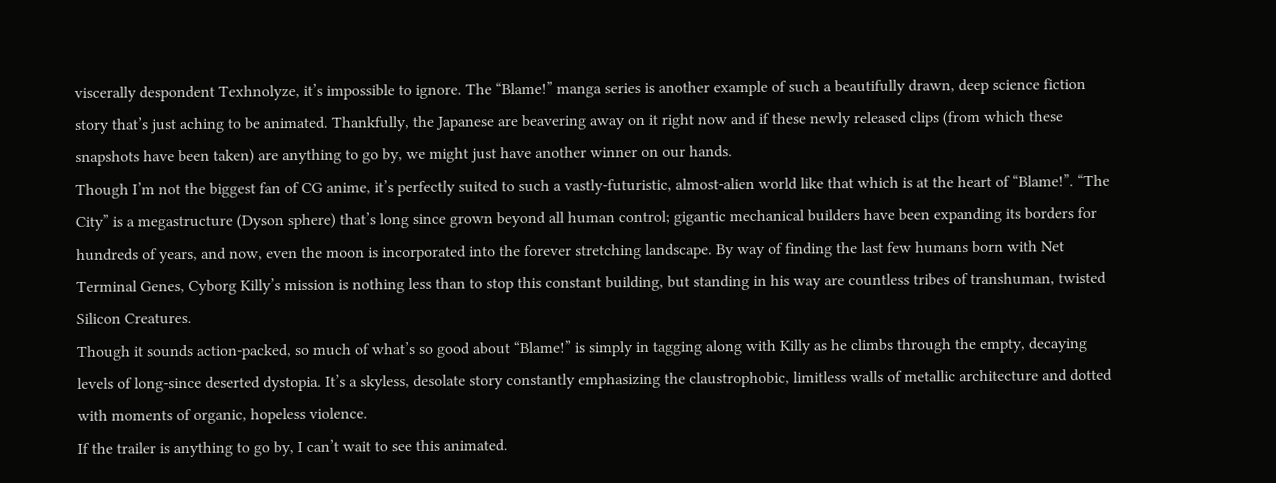viscerally despondent Texhnolyze, it’s impossible to ignore. The “Blame!” manga series is another example of such a beautifully drawn, deep science fiction story that’s just aching to be animated. Thankfully, the Japanese are beavering away on it right now and if these newly released clips (from which these snapshots have been taken) are anything to go by, we might just have another winner on our hands.
Though I’m not the biggest fan of CG anime, it’s perfectly suited to such a vastly-futuristic, almost-alien world like that which is at the heart of “Blame!”. “The City” is a megastructure (Dyson sphere) that’s long since grown beyond all human control; gigantic mechanical builders have been expanding its borders for hundreds of years, and now, even the moon is incorporated into the forever stretching landscape. By way of finding the last few humans born with Net Terminal Genes, Cyborg Killy’s mission is nothing less than to stop this constant building, but standing in his way are countless tribes of transhuman, twisted Silicon Creatures.
Though it sounds action-packed, so much of what’s so good about “Blame!” is simply in tagging along with Killy as he climbs through the empty, decaying levels of long-since deserted dystopia. It’s a skyless, desolate story constantly emphasizing the claustrophobic, limitless walls of metallic architecture and dotted with moments of organic, hopeless violence.
If the trailer is anything to go by, I can’t wait to see this animated.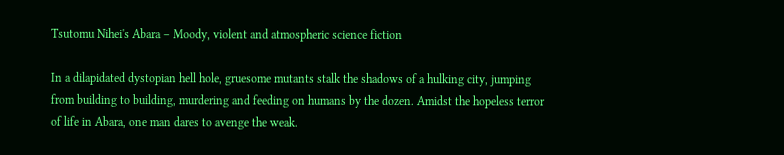Tsutomu Nihei's Abara – Moody, violent and atmospheric science fiction

In a dilapidated dystopian hell hole, gruesome mutants stalk the shadows of a hulking city, jumping from building to building, murdering and feeding on humans by the dozen. Amidst the hopeless terror of life in Abara, one man dares to avenge the weak.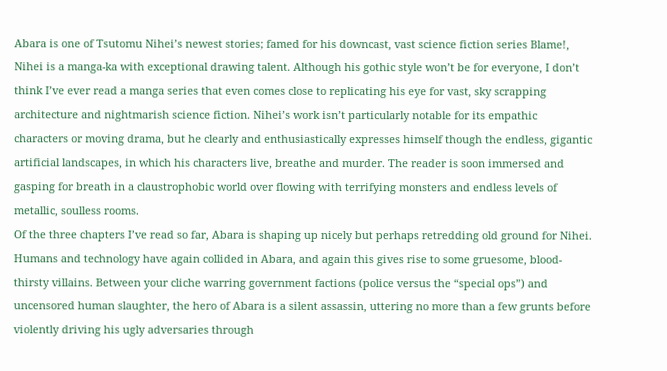Abara is one of Tsutomu Nihei’s newest stories; famed for his downcast, vast science fiction series Blame!, Nihei is a manga-ka with exceptional drawing talent. Although his gothic style won’t be for everyone, I don’t think I’ve ever read a manga series that even comes close to replicating his eye for vast, sky scrapping architecture and nightmarish science fiction. Nihei’s work isn’t particularly notable for its empathic characters or moving drama, but he clearly and enthusiastically expresses himself though the endless, gigantic artificial landscapes, in which his characters live, breathe and murder. The reader is soon immersed and gasping for breath in a claustrophobic world over flowing with terrifying monsters and endless levels of metallic, soulless rooms.
Of the three chapters I’ve read so far, Abara is shaping up nicely but perhaps retredding old ground for Nihei. Humans and technology have again collided in Abara, and again this gives rise to some gruesome, blood-thirsty villains. Between your cliche warring government factions (police versus the “special ops”) and uncensored human slaughter, the hero of Abara is a silent assassin, uttering no more than a few grunts before violently driving his ugly adversaries through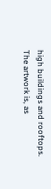high buildings and rooftops.
The artwork is, as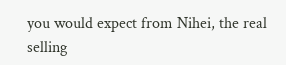you would expect from Nihei, the real selling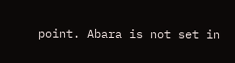point. Abara is not set in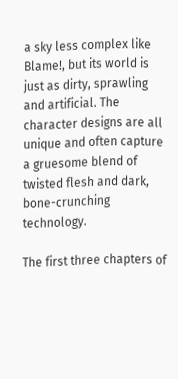a sky less complex like Blame!, but its world is just as dirty, sprawling and artificial. The character designs are all unique and often capture a gruesome blend of twisted flesh and dark, bone-crunching technology.

The first three chapters of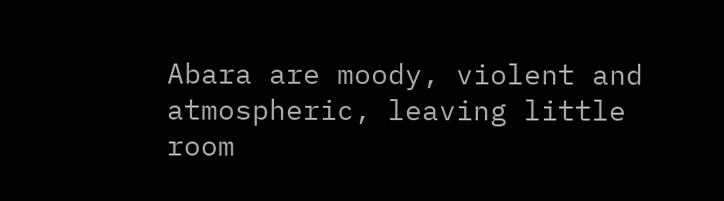Abara are moody, violent and atmospheric, leaving little room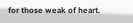for those weak of heart.